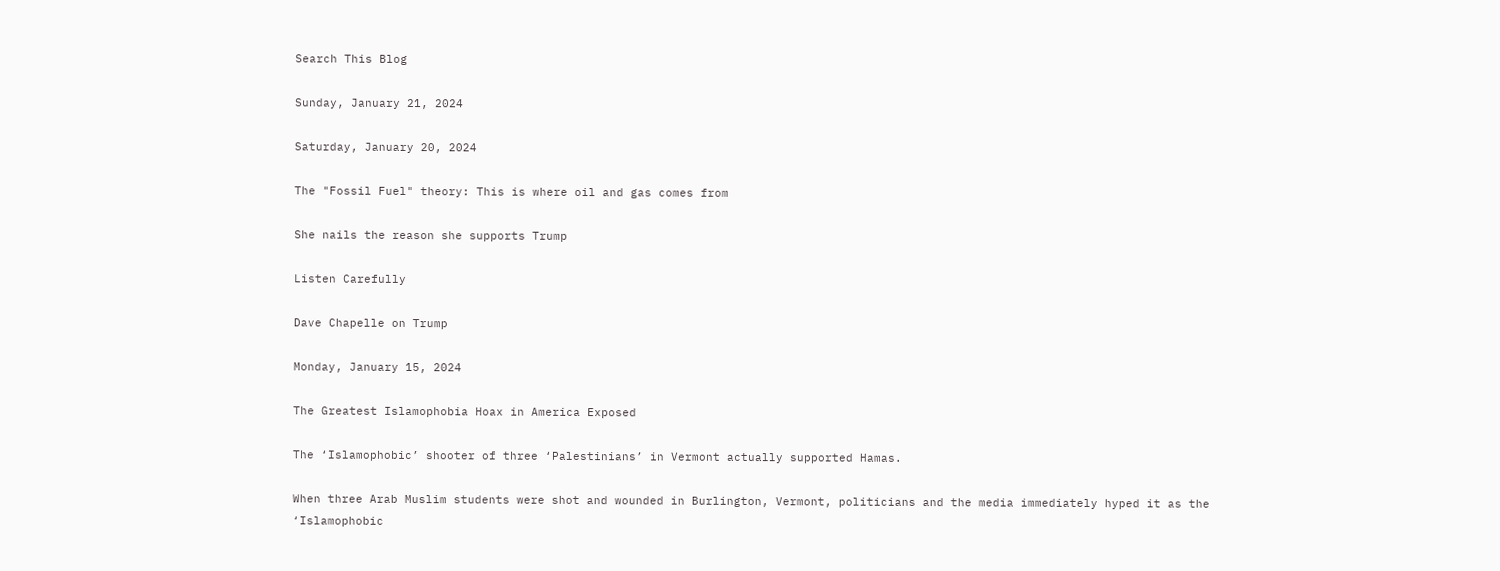Search This Blog

Sunday, January 21, 2024

Saturday, January 20, 2024

The "Fossil Fuel" theory: This is where oil and gas comes from

She nails the reason she supports Trump

Listen Carefully

Dave Chapelle on Trump

Monday, January 15, 2024

The Greatest Islamophobia Hoax in America Exposed

The ‘Islamophobic’ shooter of three ‘Palestinians’ in Vermont actually supported Hamas.

When three Arab Muslim students were shot and wounded in Burlington, Vermont, politicians and the media immediately hyped it as the ‘Islamophobic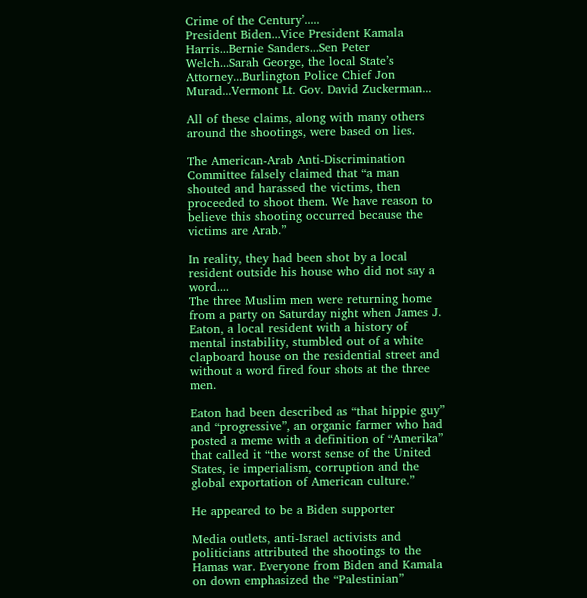Crime of the Century’.....
President Biden...Vice President Kamala Harris...Bernie Sanders...Sen Peter Welch...Sarah George, the local State’s Attorney...Burlington Police Chief Jon Murad...Vermont Lt. Gov. David Zuckerman...

All of these claims, along with many others around the shootings, were based on lies.

The American-Arab Anti-Discrimination Committee falsely claimed that “a man shouted and harassed the victims, then proceeded to shoot them. We have reason to believe this shooting occurred because the victims are Arab.”

In reality, they had been shot by a local resident outside his house who did not say a word....
The three Muslim men were returning home from a party on Saturday night when James J. Eaton, a local resident with a history of mental instability, stumbled out of a white clapboard house on the residential street and without a word fired four shots at the three men.

Eaton had been described as “that hippie guy” and “progressive”, an organic farmer who had posted a meme with a definition of “Amerika” that called it “the worst sense of the United States, ie imperialism, corruption and the global exportation of American culture.”

He appeared to be a Biden supporter

Media outlets, anti-Israel activists and politicians attributed the shootings to the Hamas war. Everyone from Biden and Kamala on down emphasized the “Palestinian”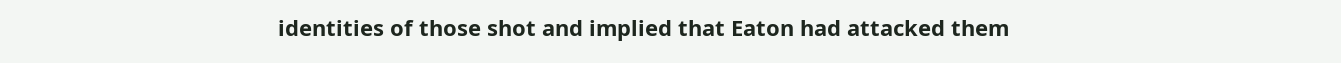identities of those shot and implied that Eaton had attacked them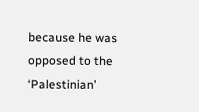because he was opposed to the ‘Palestinian’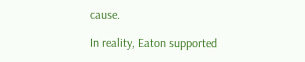cause.

In reality, Eaton supported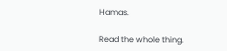Hamas.

Read the whole thing.